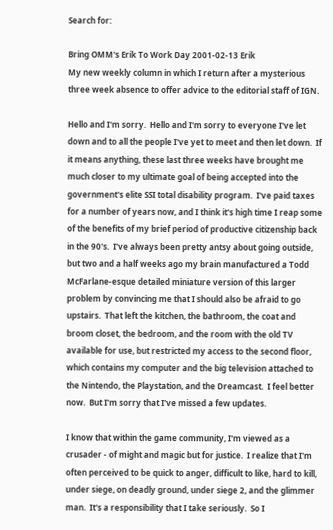Search for:

Bring OMM's Erik To Work Day 2001-02-13 Erik
My new weekly column in which I return after a mysterious three week absence to offer advice to the editorial staff of IGN.

Hello and I'm sorry.  Hello and I'm sorry to everyone I've let down and to all the people I've yet to meet and then let down.  If it means anything, these last three weeks have brought me much closer to my ultimate goal of being accepted into the government's elite SSI total disability program.  I've paid taxes for a number of years now, and I think it's high time I reap some of the benefits of my brief period of productive citizenship back in the 90's.  I've always been pretty antsy about going outside, but two and a half weeks ago my brain manufactured a Todd McFarlane-esque detailed miniature version of this larger problem by convincing me that I should also be afraid to go upstairs.  That left the kitchen, the bathroom, the coat and broom closet, the bedroom, and the room with the old TV available for use, but restricted my access to the second floor, which contains my computer and the big television attached to the Nintendo, the Playstation, and the Dreamcast.  I feel better now.  But I'm sorry that I've missed a few updates.

I know that within the game community, I'm viewed as a crusader - of might and magic but for justice.  I realize that I'm often perceived to be quick to anger, difficult to like, hard to kill, under siege, on deadly ground, under siege 2, and the glimmer man.  It's a responsibility that I take seriously.  So I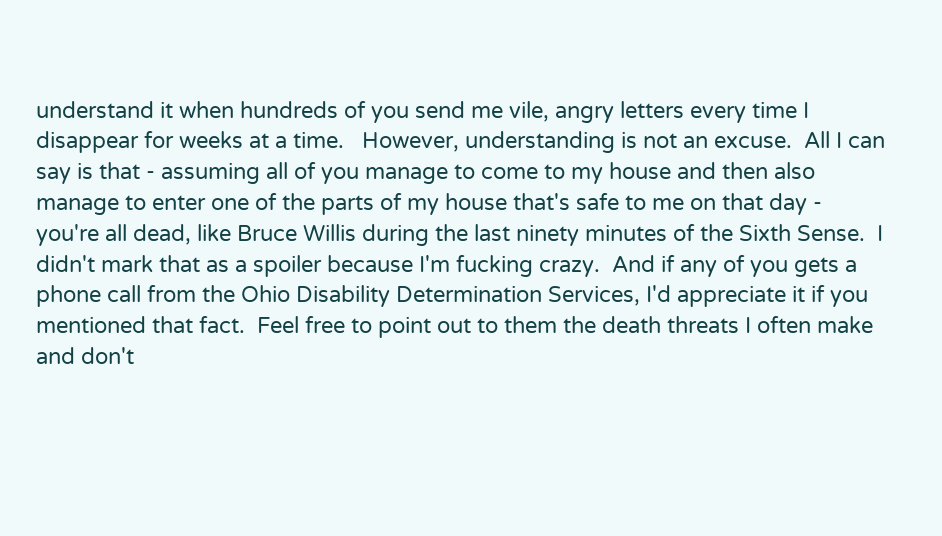understand it when hundreds of you send me vile, angry letters every time I disappear for weeks at a time.   However, understanding is not an excuse.  All I can say is that - assuming all of you manage to come to my house and then also manage to enter one of the parts of my house that's safe to me on that day - you're all dead, like Bruce Willis during the last ninety minutes of the Sixth Sense.  I didn't mark that as a spoiler because I'm fucking crazy.  And if any of you gets a phone call from the Ohio Disability Determination Services, I'd appreciate it if you mentioned that fact.  Feel free to point out to them the death threats I often make and don't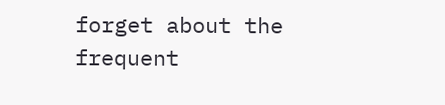forget about the frequent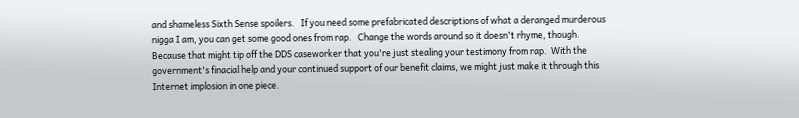and shameless Sixth Sense spoilers.   If you need some prefabricated descriptions of what a deranged murderous nigga I am, you can get some good ones from rap.   Change the words around so it doesn't rhyme, though.  Because that might tip off the DDS caseworker that you're just stealing your testimony from rap.  With the government's finacial help and your continued support of our benefit claims, we might just make it through this Internet implosion in one piece.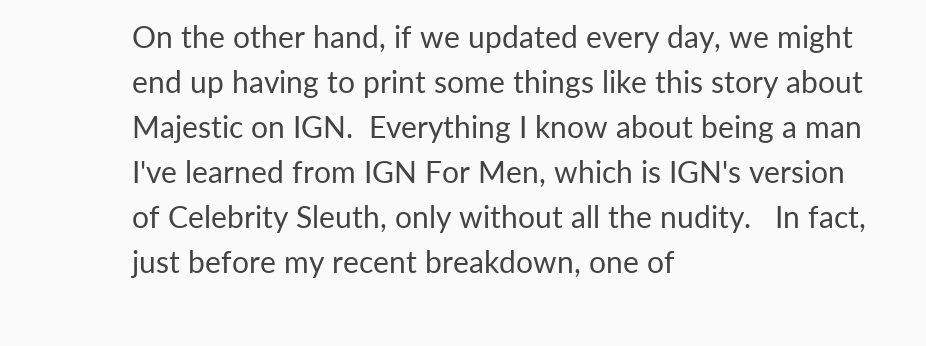On the other hand, if we updated every day, we might end up having to print some things like this story about Majestic on IGN.  Everything I know about being a man I've learned from IGN For Men, which is IGN's version of Celebrity Sleuth, only without all the nudity.   In fact, just before my recent breakdown, one of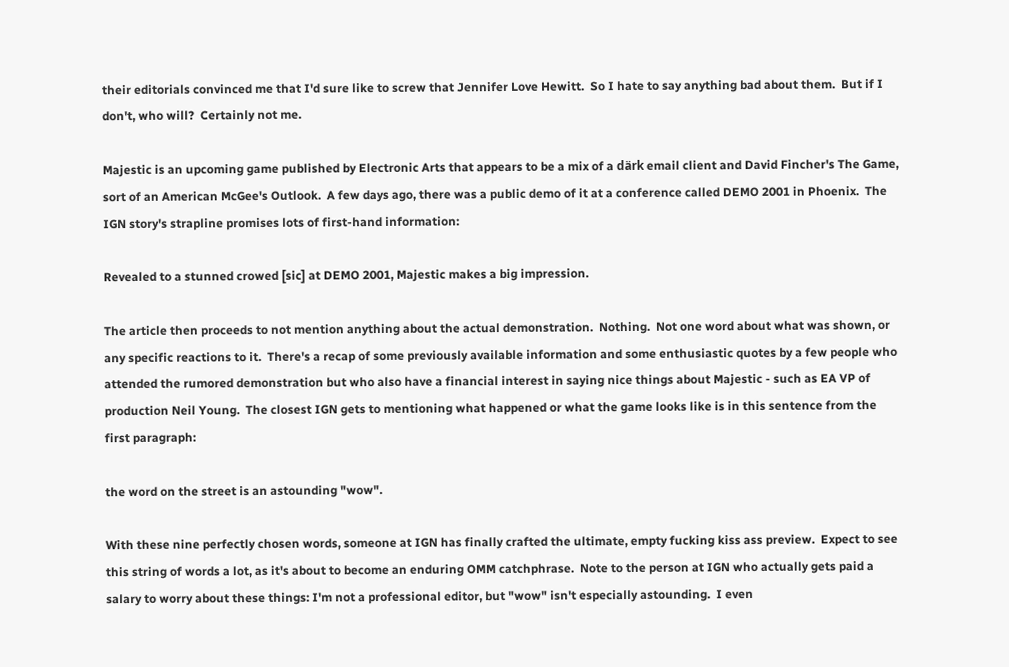their editorials convinced me that I'd sure like to screw that Jennifer Love Hewitt.  So I hate to say anything bad about them.  But if I don't, who will?  Certainly not me.

Majestic is an upcoming game published by Electronic Arts that appears to be a mix of a därk email client and David Fincher's The Game, sort of an American McGee's Outlook.  A few days ago, there was a public demo of it at a conference called DEMO 2001 in Phoenix.  The IGN story's strapline promises lots of first-hand information:

Revealed to a stunned crowed [sic] at DEMO 2001, Majestic makes a big impression.

The article then proceeds to not mention anything about the actual demonstration.  Nothing.  Not one word about what was shown, or any specific reactions to it.  There's a recap of some previously available information and some enthusiastic quotes by a few people who attended the rumored demonstration but who also have a financial interest in saying nice things about Majestic - such as EA VP of production Neil Young.  The closest IGN gets to mentioning what happened or what the game looks like is in this sentence from the first paragraph:

the word on the street is an astounding "wow".

With these nine perfectly chosen words, someone at IGN has finally crafted the ultimate, empty fucking kiss ass preview.  Expect to see this string of words a lot, as it's about to become an enduring OMM catchphrase.  Note to the person at IGN who actually gets paid a salary to worry about these things: I'm not a professional editor, but "wow" isn't especially astounding.  I even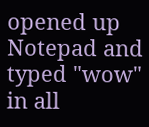opened up Notepad and typed "wow" in all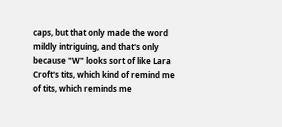caps, but that only made the word mildly intriguing, and that's only because "W" looks sort of like Lara Croft's tits, which kind of remind me of tits, which reminds me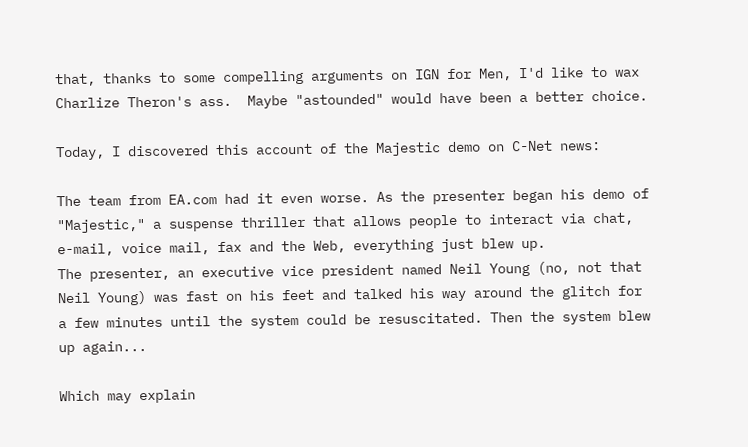that, thanks to some compelling arguments on IGN for Men, I'd like to wax Charlize Theron's ass.  Maybe "astounded" would have been a better choice.

Today, I discovered this account of the Majestic demo on C-Net news:

The team from EA.com had it even worse. As the presenter began his demo of "Majestic," a suspense thriller that allows people to interact via chat, e-mail, voice mail, fax and the Web, everything just blew up.
The presenter, an executive vice president named Neil Young (no, not that Neil Young) was fast on his feet and talked his way around the glitch for a few minutes until the system could be resuscitated. Then the system blew up again...

Which may explain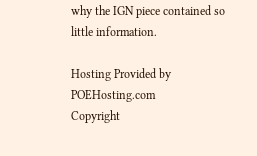why the IGN piece contained so little information.

Hosting Provided by POEHosting.com
Copyright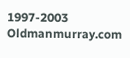1997-2003 Oldmanmurray.com